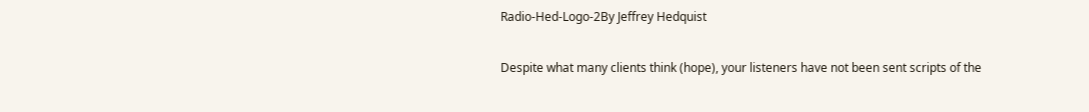Radio-Hed-Logo-2By Jeffrey Hedquist

Despite what many clients think (hope), your listeners have not been sent scripts of the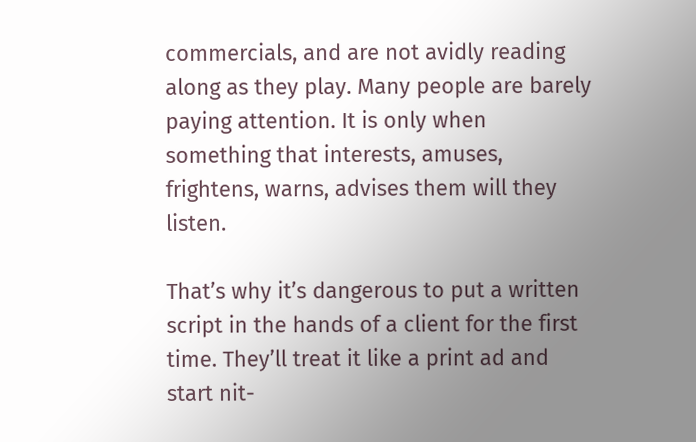commercials, and are not avidly reading along as they play. Many people are barely paying attention. It is only when something that interests, amuses, frightens, warns, advises them will they listen.

That’s why it’s dangerous to put a written script in the hands of a client for the first time. They’ll treat it like a print ad and start nit-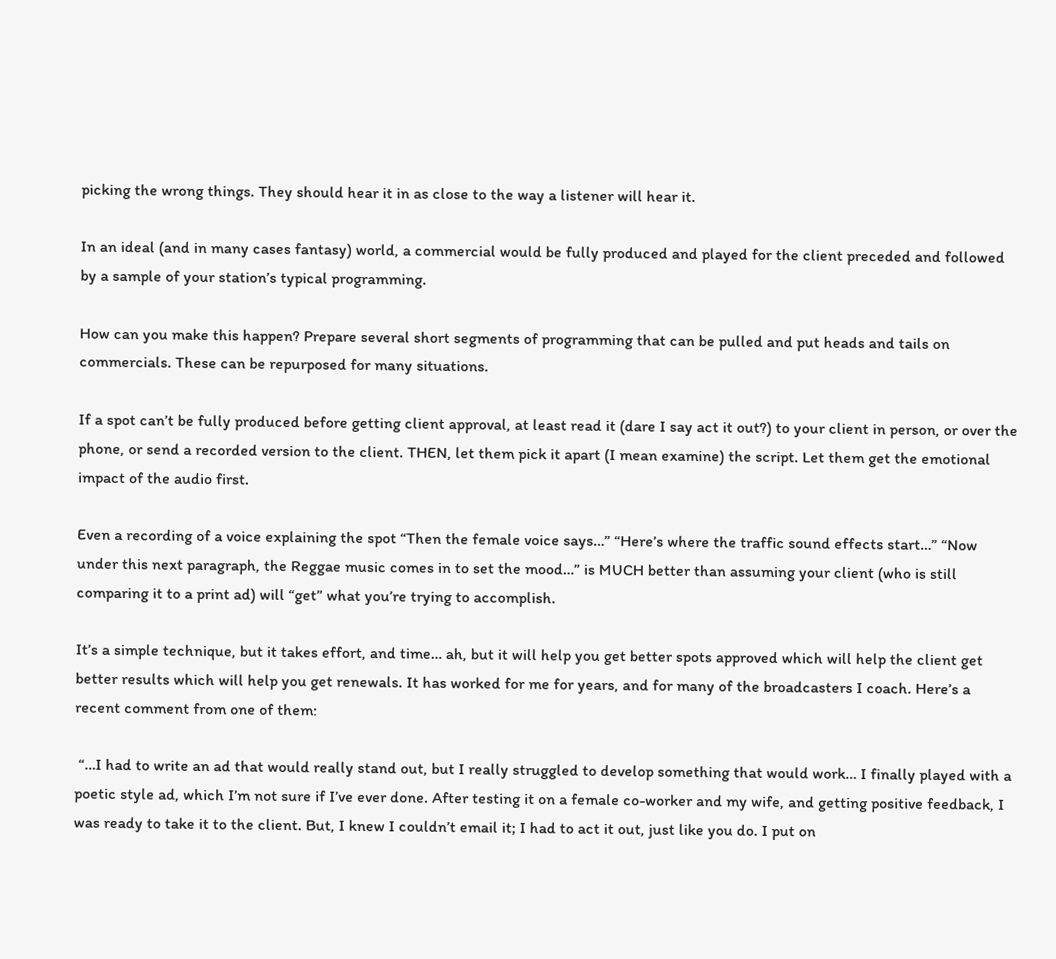picking the wrong things. They should hear it in as close to the way a listener will hear it.

In an ideal (and in many cases fantasy) world, a commercial would be fully produced and played for the client preceded and followed by a sample of your station’s typical programming.

How can you make this happen? Prepare several short segments of programming that can be pulled and put heads and tails on commercials. These can be repurposed for many situations.

If a spot can’t be fully produced before getting client approval, at least read it (dare I say act it out?) to your client in person, or over the phone, or send a recorded version to the client. THEN, let them pick it apart (I mean examine) the script. Let them get the emotional impact of the audio first.

Even a recording of a voice explaining the spot “Then the female voice says…” “Here’s where the traffic sound effects start…” “Now under this next paragraph, the Reggae music comes in to set the mood…” is MUCH better than assuming your client (who is still comparing it to a print ad) will “get” what you’re trying to accomplish.

It’s a simple technique, but it takes effort, and time… ah, but it will help you get better spots approved which will help the client get better results which will help you get renewals. It has worked for me for years, and for many of the broadcasters I coach. Here’s a recent comment from one of them:

 “…I had to write an ad that would really stand out, but I really struggled to develop something that would work… I finally played with a poetic style ad, which I’m not sure if I’ve ever done. After testing it on a female co-worker and my wife, and getting positive feedback, I was ready to take it to the client. But, I knew I couldn’t email it; I had to act it out, just like you do. I put on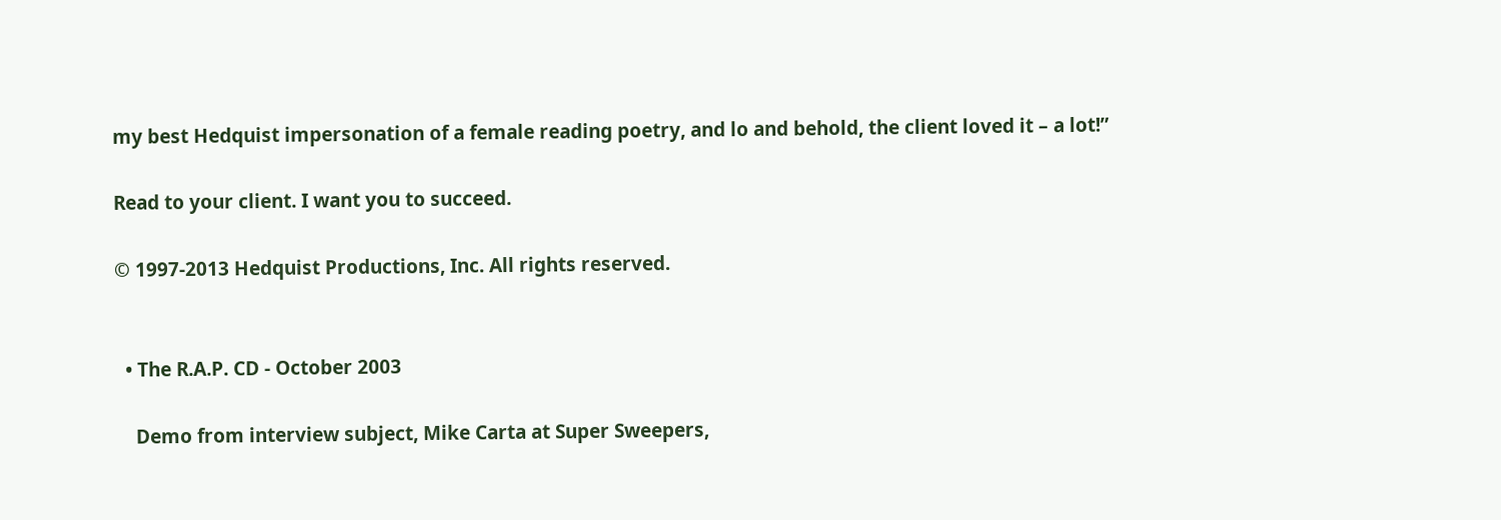my best Hedquist impersonation of a female reading poetry, and lo and behold, the client loved it – a lot!”

Read to your client. I want you to succeed.

© 1997-2013 Hedquist Productions, Inc. All rights reserved.


  • The R.A.P. CD - October 2003

    Demo from interview subject, Mike Carta at Super Sweepers,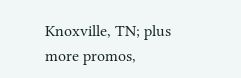Knoxville, TN; plus more promos,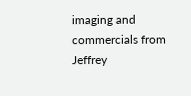imaging and commercials from Jeffrey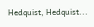Hedquist, Hedquist...